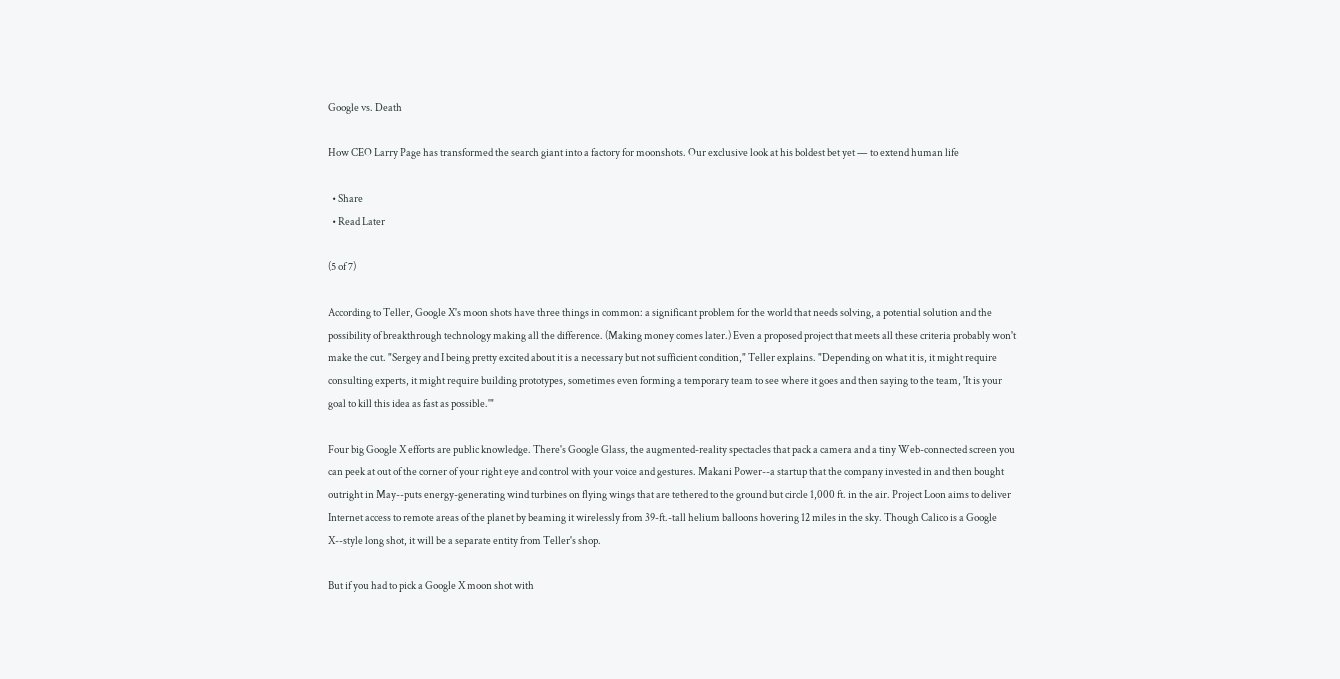Google vs. Death

How CEO Larry Page has transformed the search giant into a factory for moonshots. Our exclusive look at his boldest bet yet — to extend human life

  • Share
  • Read Later

(5 of 7)

According to Teller, Google X's moon shots have three things in common: a significant problem for the world that needs solving, a potential solution and the possibility of breakthrough technology making all the difference. (Making money comes later.) Even a proposed project that meets all these criteria probably won't make the cut. "Sergey and I being pretty excited about it is a necessary but not sufficient condition," Teller explains. "Depending on what it is, it might require consulting experts, it might require building prototypes, sometimes even forming a temporary team to see where it goes and then saying to the team, 'It is your goal to kill this idea as fast as possible.'"

Four big Google X efforts are public knowledge. There's Google Glass, the augmented-reality spectacles that pack a camera and a tiny Web-connected screen you can peek at out of the corner of your right eye and control with your voice and gestures. Makani Power--a startup that the company invested in and then bought outright in May--puts energy-generating wind turbines on flying wings that are tethered to the ground but circle 1,000 ft. in the air. Project Loon aims to deliver Internet access to remote areas of the planet by beaming it wirelessly from 39-ft.-tall helium balloons hovering 12 miles in the sky. Though Calico is a Google X--style long shot, it will be a separate entity from Teller's shop.

But if you had to pick a Google X moon shot with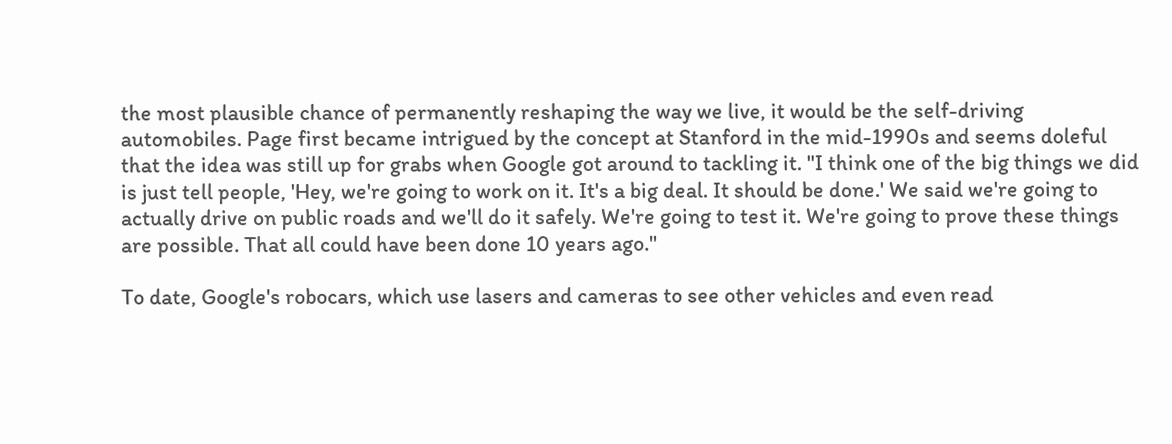the most plausible chance of permanently reshaping the way we live, it would be the self-driving automobiles. Page first became intrigued by the concept at Stanford in the mid-1990s and seems doleful that the idea was still up for grabs when Google got around to tackling it. "I think one of the big things we did is just tell people, 'Hey, we're going to work on it. It's a big deal. It should be done.' We said we're going to actually drive on public roads and we'll do it safely. We're going to test it. We're going to prove these things are possible. That all could have been done 10 years ago."

To date, Google's robocars, which use lasers and cameras to see other vehicles and even read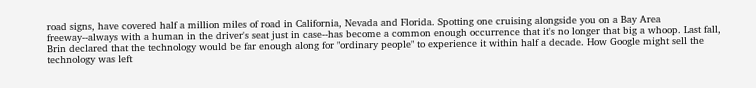road signs, have covered half a million miles of road in California, Nevada and Florida. Spotting one cruising alongside you on a Bay Area freeway--always with a human in the driver's seat just in case--has become a common enough occurrence that it's no longer that big a whoop. Last fall, Brin declared that the technology would be far enough along for "ordinary people" to experience it within half a decade. How Google might sell the technology was left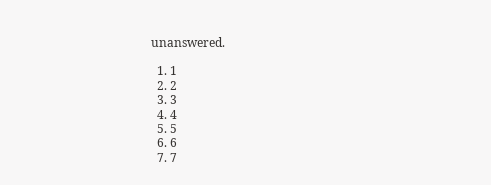unanswered.

  1. 1
  2. 2
  3. 3
  4. 4
  5. 5
  6. 6
  7. 7